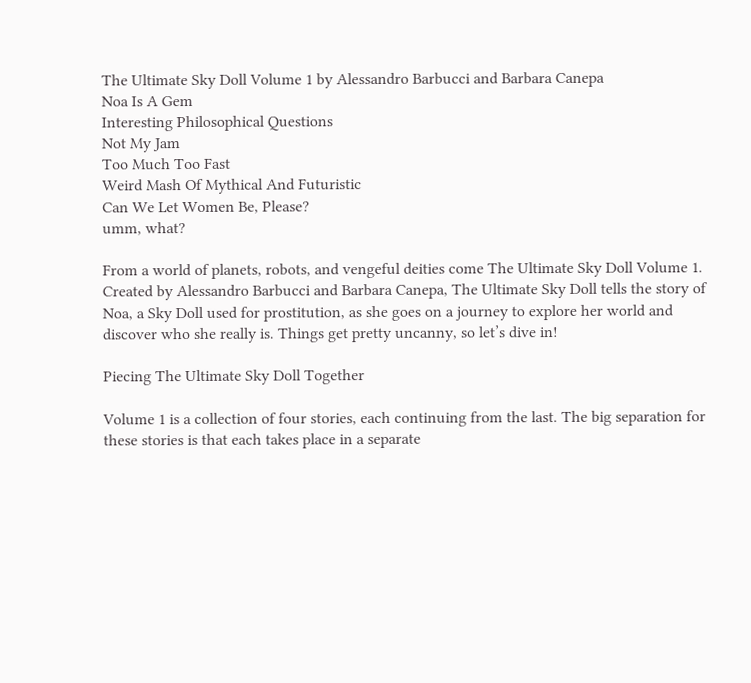The Ultimate Sky Doll Volume 1 by Alessandro Barbucci and Barbara Canepa
Noa Is A Gem
Interesting Philosophical Questions
Not My Jam
Too Much Too Fast
Weird Mash Of Mythical And Futuristic
Can We Let Women Be, Please?
umm, what?

From a world of planets, robots, and vengeful deities come The Ultimate Sky Doll Volume 1. Created by Alessandro Barbucci and Barbara Canepa, The Ultimate Sky Doll tells the story of Noa, a Sky Doll used for prostitution, as she goes on a journey to explore her world and discover who she really is. Things get pretty uncanny, so let’s dive in!

Piecing The Ultimate Sky Doll Together

Volume 1 is a collection of four stories, each continuing from the last. The big separation for these stories is that each takes place in a separate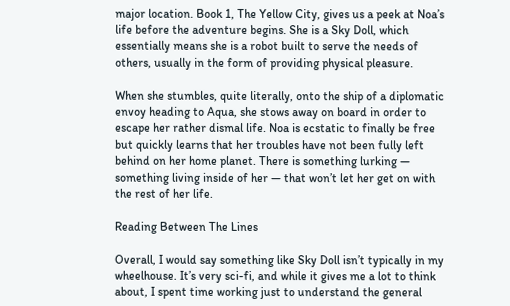major location. Book 1, The Yellow City, gives us a peek at Noa’s life before the adventure begins. She is a Sky Doll, which essentially means she is a robot built to serve the needs of others, usually in the form of providing physical pleasure.

When she stumbles, quite literally, onto the ship of a diplomatic envoy heading to Aqua, she stows away on board in order to escape her rather dismal life. Noa is ecstatic to finally be free but quickly learns that her troubles have not been fully left behind on her home planet. There is something lurking — something living inside of her — that won’t let her get on with the rest of her life.

Reading Between The Lines

Overall, I would say something like Sky Doll isn’t typically in my wheelhouse. It’s very sci-fi, and while it gives me a lot to think about, I spent time working just to understand the general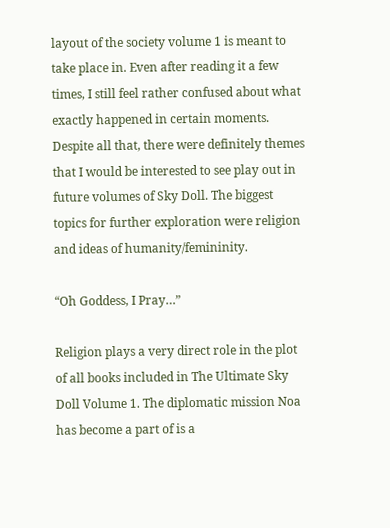layout of the society volume 1 is meant to take place in. Even after reading it a few times, I still feel rather confused about what exactly happened in certain moments. Despite all that, there were definitely themes that I would be interested to see play out in future volumes of Sky Doll. The biggest topics for further exploration were religion and ideas of humanity/femininity.

“Oh Goddess, I Pray…”

Religion plays a very direct role in the plot of all books included in The Ultimate Sky Doll Volume 1. The diplomatic mission Noa has become a part of is a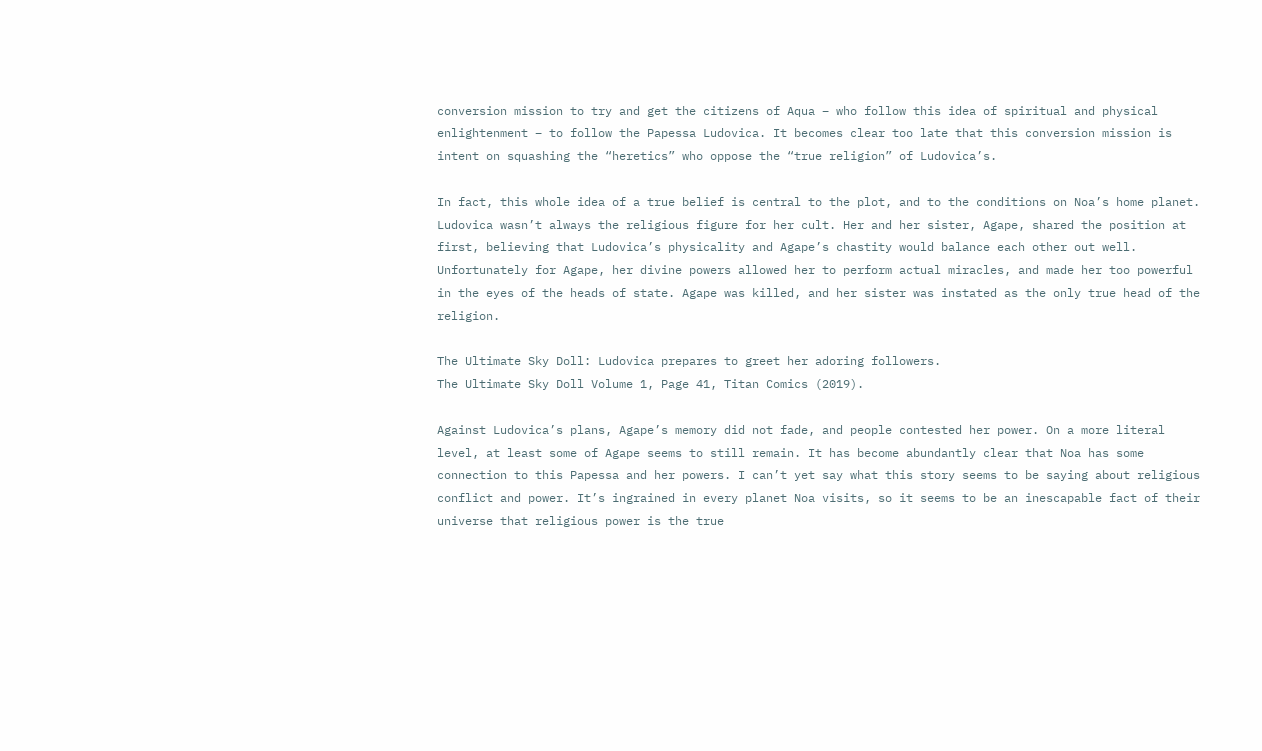conversion mission to try and get the citizens of Aqua – who follow this idea of spiritual and physical enlightenment – to follow the Papessa Ludovica. It becomes clear too late that this conversion mission is intent on squashing the “heretics” who oppose the “true religion” of Ludovica’s.

In fact, this whole idea of a true belief is central to the plot, and to the conditions on Noa’s home planet. Ludovica wasn’t always the religious figure for her cult. Her and her sister, Agape, shared the position at first, believing that Ludovica’s physicality and Agape’s chastity would balance each other out well. Unfortunately for Agape, her divine powers allowed her to perform actual miracles, and made her too powerful in the eyes of the heads of state. Agape was killed, and her sister was instated as the only true head of the religion.

The Ultimate Sky Doll: Ludovica prepares to greet her adoring followers.
The Ultimate Sky Doll Volume 1, Page 41, Titan Comics (2019).

Against Ludovica’s plans, Agape’s memory did not fade, and people contested her power. On a more literal level, at least some of Agape seems to still remain. It has become abundantly clear that Noa has some connection to this Papessa and her powers. I can’t yet say what this story seems to be saying about religious conflict and power. It’s ingrained in every planet Noa visits, so it seems to be an inescapable fact of their universe that religious power is the true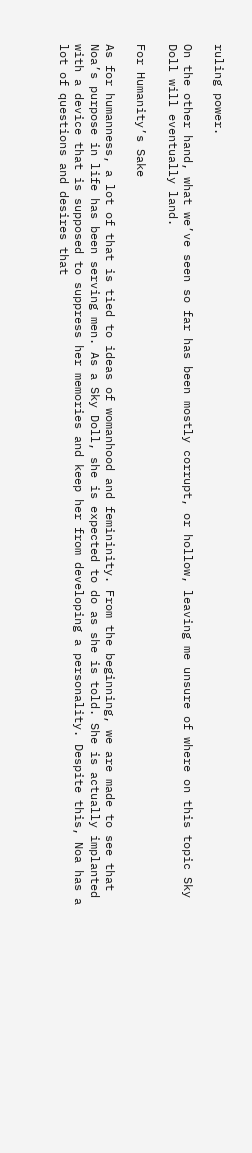ruling power.

On the other hand, what we’ve seen so far has been mostly corrupt, or hollow, leaving me unsure of where on this topic Sky Doll will eventually land.

For Humanity’s Sake

As for humanness, a lot of that is tied to ideas of womanhood and femininity. From the beginning, we are made to see that Noa’s purpose in life has been serving men. As a Sky Doll, she is expected to do as she is told. She is actually implanted with a device that is supposed to suppress her memories and keep her from developing a personality. Despite this, Noa has a lot of questions and desires that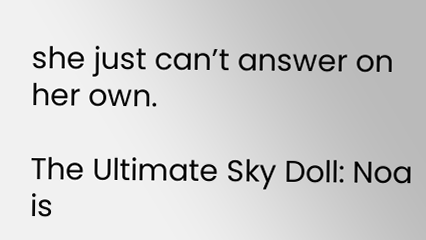she just can’t answer on her own.

The Ultimate Sky Doll: Noa is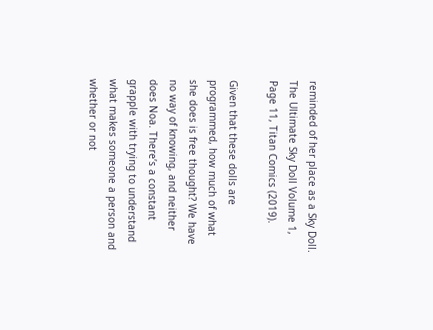reminded of her place as a Sky Doll.
The Ultimate Sky Doll Volume 1, Page 11, Titan Comics (2019).

Given that these dolls are programmed, how much of what she does is free thought? We have no way of knowing, and neither does Noa. There’s a constant grapple with trying to understand what makes someone a person and whether or not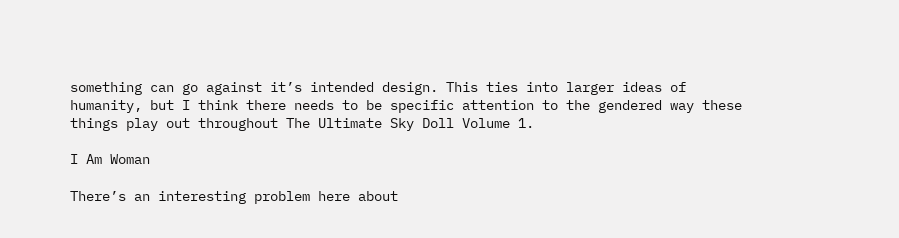something can go against it’s intended design. This ties into larger ideas of humanity, but I think there needs to be specific attention to the gendered way these things play out throughout The Ultimate Sky Doll Volume 1.

I Am Woman

There’s an interesting problem here about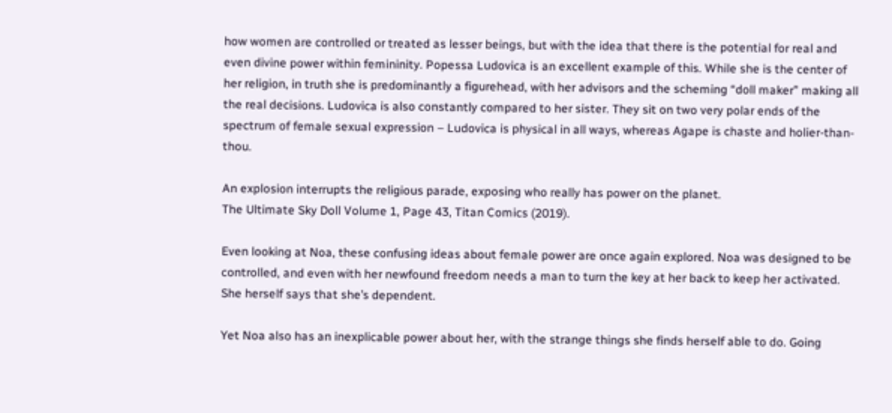how women are controlled or treated as lesser beings, but with the idea that there is the potential for real and even divine power within femininity. Popessa Ludovica is an excellent example of this. While she is the center of her religion, in truth she is predominantly a figurehead, with her advisors and the scheming “doll maker” making all the real decisions. Ludovica is also constantly compared to her sister. They sit on two very polar ends of the spectrum of female sexual expression – Ludovica is physical in all ways, whereas Agape is chaste and holier-than-thou.

An explosion interrupts the religious parade, exposing who really has power on the planet.
The Ultimate Sky Doll Volume 1, Page 43, Titan Comics (2019).

Even looking at Noa, these confusing ideas about female power are once again explored. Noa was designed to be controlled, and even with her newfound freedom needs a man to turn the key at her back to keep her activated. She herself says that she’s dependent.

Yet Noa also has an inexplicable power about her, with the strange things she finds herself able to do. Going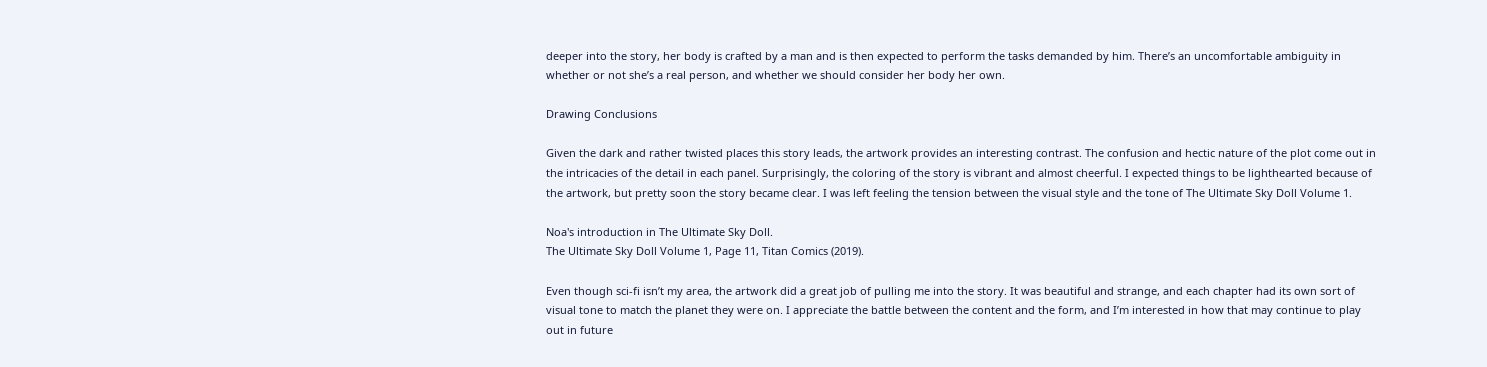deeper into the story, her body is crafted by a man and is then expected to perform the tasks demanded by him. There’s an uncomfortable ambiguity in whether or not she’s a real person, and whether we should consider her body her own.

Drawing Conclusions

Given the dark and rather twisted places this story leads, the artwork provides an interesting contrast. The confusion and hectic nature of the plot come out in the intricacies of the detail in each panel. Surprisingly, the coloring of the story is vibrant and almost cheerful. I expected things to be lighthearted because of the artwork, but pretty soon the story became clear. I was left feeling the tension between the visual style and the tone of The Ultimate Sky Doll Volume 1.

Noa's introduction in The Ultimate Sky Doll.
The Ultimate Sky Doll Volume 1, Page 11, Titan Comics (2019).

Even though sci-fi isn’t my area, the artwork did a great job of pulling me into the story. It was beautiful and strange, and each chapter had its own sort of visual tone to match the planet they were on. I appreciate the battle between the content and the form, and I’m interested in how that may continue to play out in future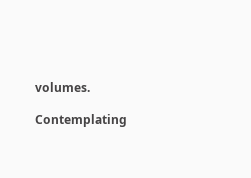volumes.

Contemplating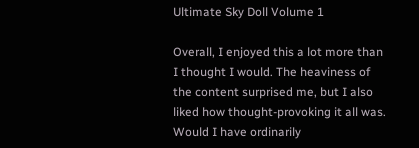Ultimate Sky Doll Volume 1

Overall, I enjoyed this a lot more than I thought I would. The heaviness of the content surprised me, but I also liked how thought-provoking it all was. Would I have ordinarily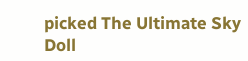picked The Ultimate Sky Doll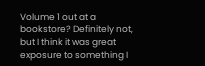Volume 1 out at a bookstore? Definitely not, but I think it was great exposure to something I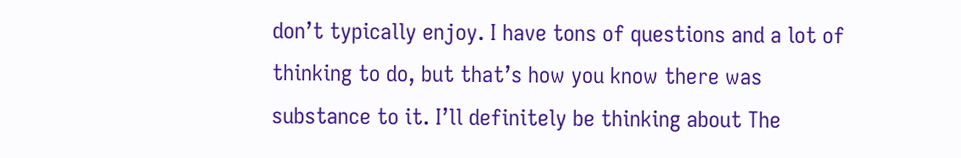don’t typically enjoy. I have tons of questions and a lot of thinking to do, but that’s how you know there was substance to it. I’ll definitely be thinking about The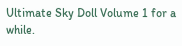Ultimate Sky Doll Volume 1 for a while.